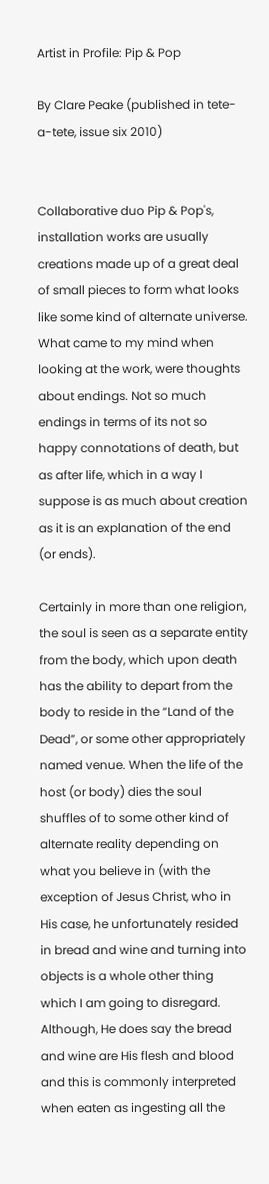Artist in Profile: Pip & Pop

By Clare Peake (published in tete-a-tete, issue six 2010)


Collaborative duo Pip & Pop's, installation works are usually creations made up of a great deal of small pieces to form what looks like some kind of alternate universe. What came to my mind when looking at the work, were thoughts about endings. Not so much endings in terms of its not so happy connotations of death, but as after life, which in a way I suppose is as much about creation as it is an explanation of the end (or ends).

Certainly in more than one religion, the soul is seen as a separate entity from the body, which upon death has the ability to depart from the body to reside in the “Land of the Dead”, or some other appropriately named venue. When the life of the host (or body) dies the soul shuffles of to some other kind of alternate reality depending on what you believe in (with the exception of Jesus Christ, who in His case, he unfortunately resided in bread and wine and turning into objects is a whole other thing which I am going to disregard. Although, He does say the bread and wine are His flesh and blood and this is commonly interpreted when eaten as ingesting all the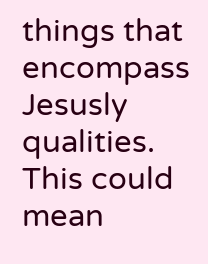things that encompass Jesusly qualities. This could mean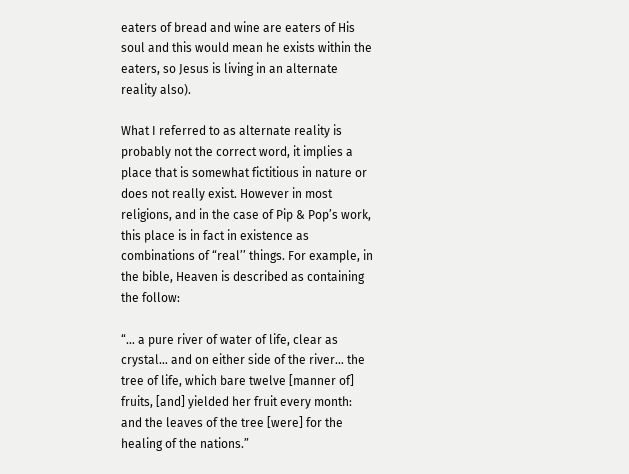eaters of bread and wine are eaters of His soul and this would mean he exists within the eaters, so Jesus is living in an alternate reality also).

What I referred to as alternate reality is probably not the correct word, it implies a place that is somewhat fictitious in nature or does not really exist. However in most religions, and in the case of Pip & Pop’s work, this place is in fact in existence as combinations of “real’’ things. For example, in the bible, Heaven is described as containing the follow:

“… a pure river of water of life, clear as crystal… and on either side of the river… the tree of life, which bare twelve [manner of] fruits, [and] yielded her fruit every month: and the leaves of the tree [were] for the healing of the nations.”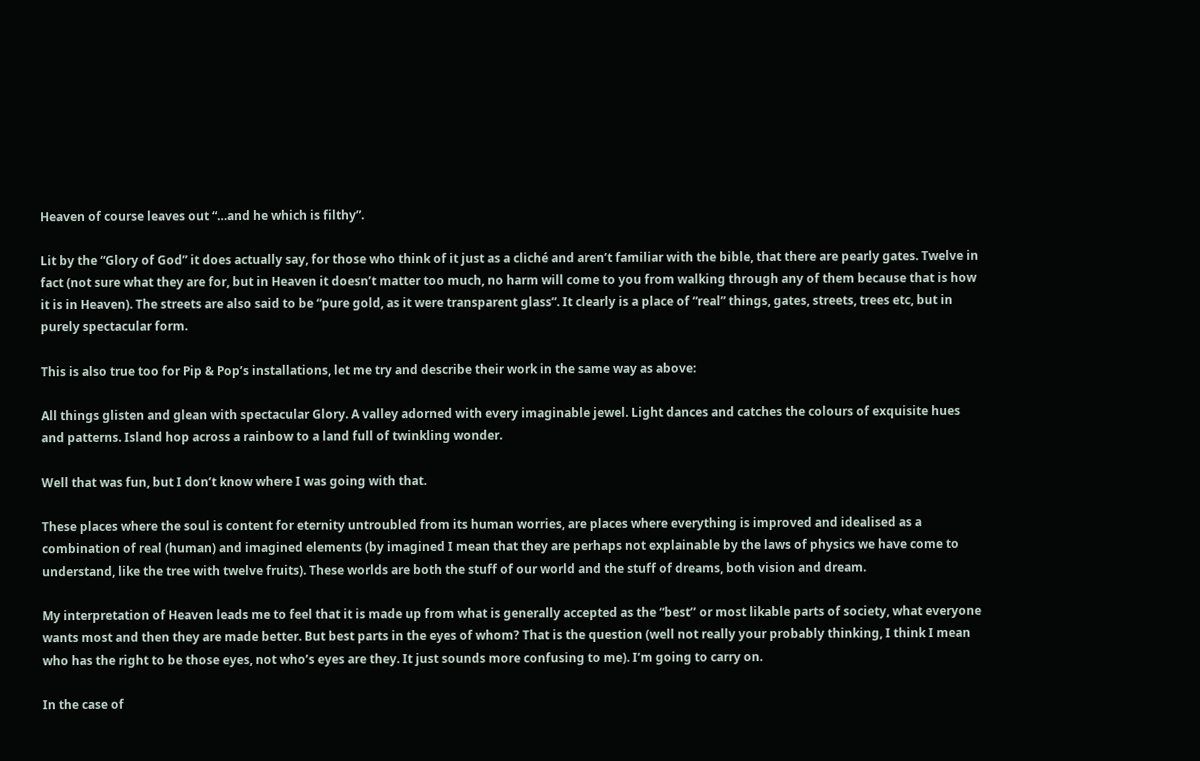Heaven of course leaves out “…and he which is filthy”.

Lit by the “Glory of God” it does actually say, for those who think of it just as a cliché and aren’t familiar with the bible, that there are pearly gates. Twelve in fact (not sure what they are for, but in Heaven it doesn’t matter too much, no harm will come to you from walking through any of them because that is how it is in Heaven). The streets are also said to be “pure gold, as it were transparent glass”. It clearly is a place of “real” things, gates, streets, trees etc, but in purely spectacular form.

This is also true too for Pip & Pop’s installations, let me try and describe their work in the same way as above:

All things glisten and glean with spectacular Glory. A valley adorned with every imaginable jewel. Light dances and catches the colours of exquisite hues and patterns. Island hop across a rainbow to a land full of twinkling wonder.

Well that was fun, but I don’t know where I was going with that.

These places where the soul is content for eternity untroubled from its human worries, are places where everything is improved and idealised as a combination of real (human) and imagined elements (by imagined I mean that they are perhaps not explainable by the laws of physics we have come to understand, like the tree with twelve fruits). These worlds are both the stuff of our world and the stuff of dreams, both vision and dream.

My interpretation of Heaven leads me to feel that it is made up from what is generally accepted as the “best’’ or most likable parts of society, what everyone wants most and then they are made better. But best parts in the eyes of whom? That is the question (well not really your probably thinking, I think I mean who has the right to be those eyes, not who’s eyes are they. It just sounds more confusing to me). I’m going to carry on.

In the case of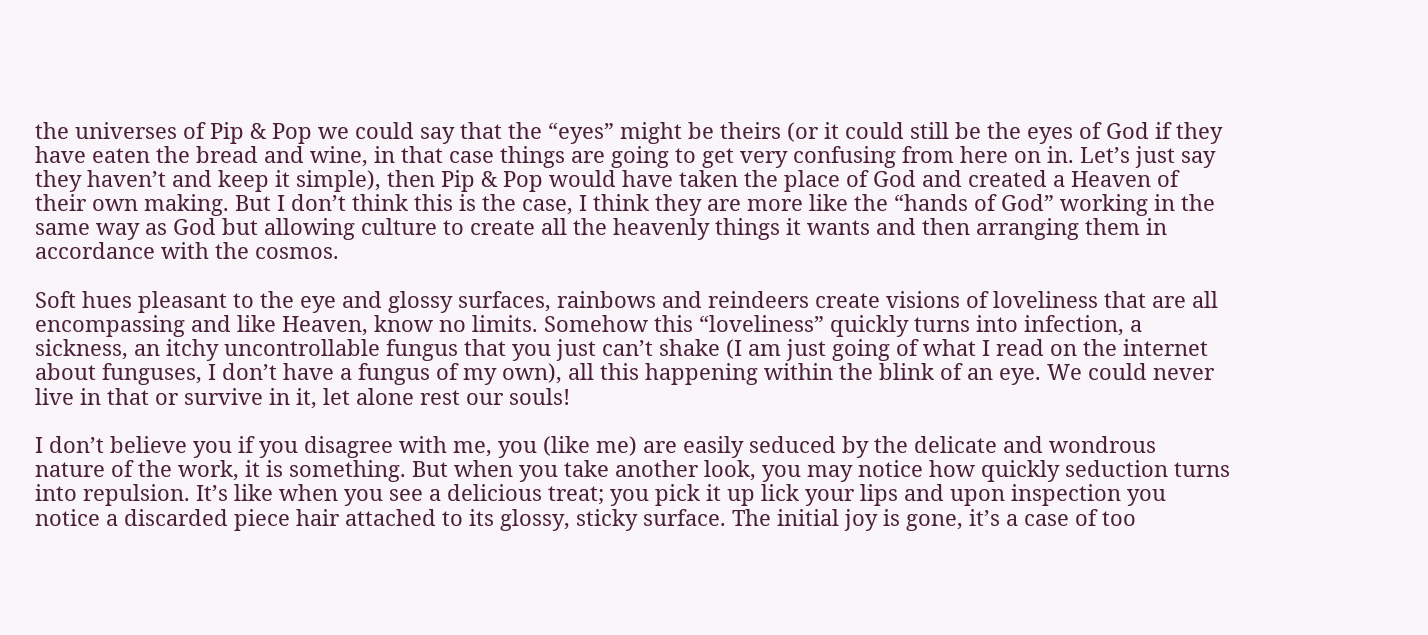the universes of Pip & Pop we could say that the “eyes” might be theirs (or it could still be the eyes of God if they have eaten the bread and wine, in that case things are going to get very confusing from here on in. Let’s just say they haven’t and keep it simple), then Pip & Pop would have taken the place of God and created a Heaven of their own making. But I don’t think this is the case, I think they are more like the “hands of God” working in the same way as God but allowing culture to create all the heavenly things it wants and then arranging them in accordance with the cosmos.

Soft hues pleasant to the eye and glossy surfaces, rainbows and reindeers create visions of loveliness that are all encompassing and like Heaven, know no limits. Somehow this “loveliness” quickly turns into infection, a sickness, an itchy uncontrollable fungus that you just can’t shake (I am just going of what I read on the internet about funguses, I don’t have a fungus of my own), all this happening within the blink of an eye. We could never live in that or survive in it, let alone rest our souls!

I don’t believe you if you disagree with me, you (like me) are easily seduced by the delicate and wondrous nature of the work, it is something. But when you take another look, you may notice how quickly seduction turns into repulsion. It’s like when you see a delicious treat; you pick it up lick your lips and upon inspection you notice a discarded piece hair attached to its glossy, sticky surface. The initial joy is gone, it’s a case of too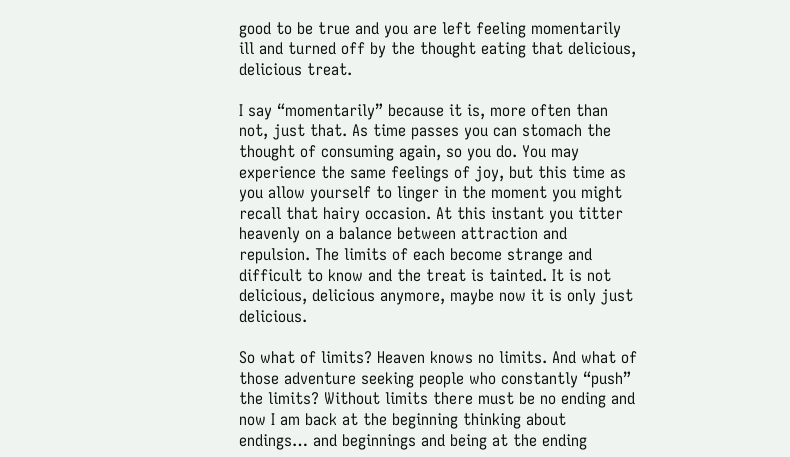good to be true and you are left feeling momentarily ill and turned off by the thought eating that delicious, delicious treat.

I say “momentarily” because it is, more often than not, just that. As time passes you can stomach the thought of consuming again, so you do. You may experience the same feelings of joy, but this time as you allow yourself to linger in the moment you might recall that hairy occasion. At this instant you titter heavenly on a balance between attraction and repulsion. The limits of each become strange and difficult to know and the treat is tainted. It is not delicious, delicious anymore, maybe now it is only just delicious.

So what of limits? Heaven knows no limits. And what of those adventure seeking people who constantly “push” the limits? Without limits there must be no ending and now I am back at the beginning thinking about endings… and beginnings and being at the ending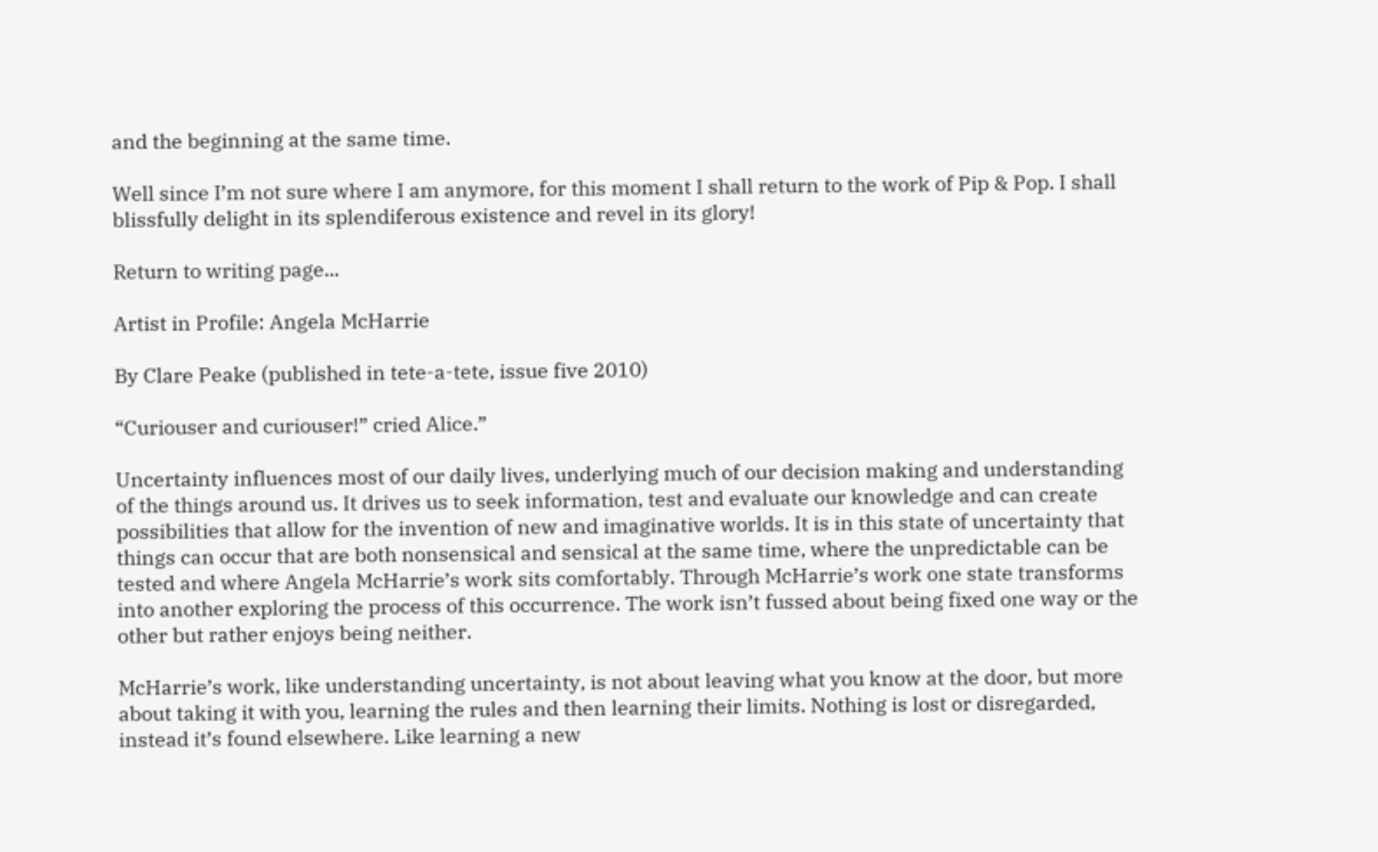and the beginning at the same time.

Well since I’m not sure where I am anymore, for this moment I shall return to the work of Pip & Pop. I shall blissfully delight in its splendiferous existence and revel in its glory!

Return to writing page...

Artist in Profile: Angela McHarrie

By Clare Peake (published in tete-a-tete, issue five 2010)

“Curiouser and curiouser!” cried Alice.”

Uncertainty influences most of our daily lives, underlying much of our decision making and understanding of the things around us. It drives us to seek information, test and evaluate our knowledge and can create possibilities that allow for the invention of new and imaginative worlds. It is in this state of uncertainty that things can occur that are both nonsensical and sensical at the same time, where the unpredictable can be tested and where Angela McHarrie’s work sits comfortably. Through McHarrie’s work one state transforms into another exploring the process of this occurrence. The work isn’t fussed about being fixed one way or the other but rather enjoys being neither.

McHarrie’s work, like understanding uncertainty, is not about leaving what you know at the door, but more about taking it with you, learning the rules and then learning their limits. Nothing is lost or disregarded, instead it’s found elsewhere. Like learning a new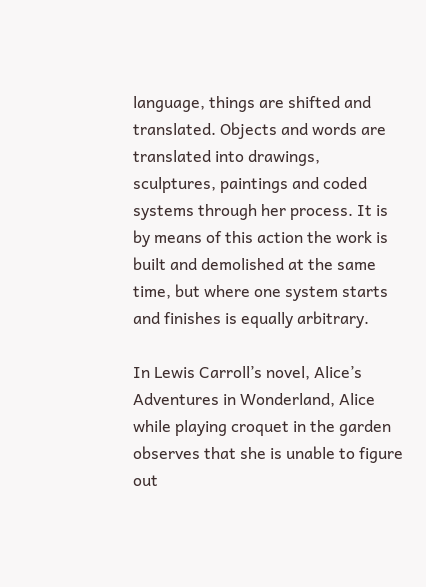language, things are shifted and translated. Objects and words are translated into drawings, sculptures, paintings and coded systems through her process. It is by means of this action the work is built and demolished at the same time, but where one system starts and finishes is equally arbitrary.

In Lewis Carroll’s novel, Alice’s Adventures in Wonderland, Alice while playing croquet in the garden observes that she is unable to figure out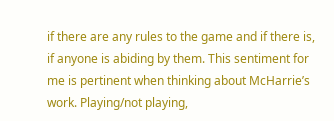if there are any rules to the game and if there is, if anyone is abiding by them. This sentiment for me is pertinent when thinking about McHarrie’s work. Playing/not playing,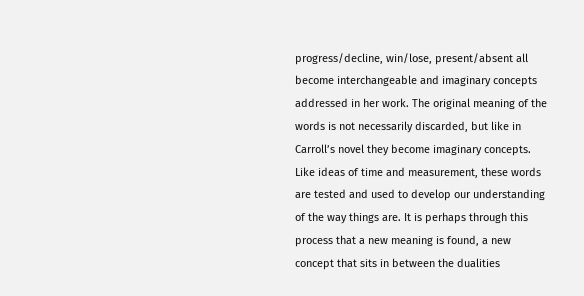progress/decline, win/lose, present/absent all become interchangeable and imaginary concepts addressed in her work. The original meaning of the words is not necessarily discarded, but like in Carroll’s novel they become imaginary concepts. Like ideas of time and measurement, these words are tested and used to develop our understanding of the way things are. It is perhaps through this process that a new meaning is found, a new concept that sits in between the dualities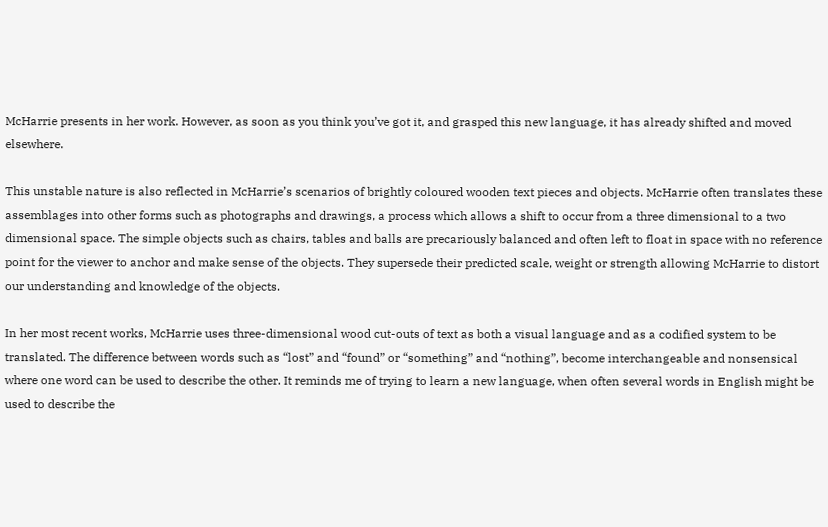McHarrie presents in her work. However, as soon as you think you’ve got it, and grasped this new language, it has already shifted and moved elsewhere.

This unstable nature is also reflected in McHarrie’s scenarios of brightly coloured wooden text pieces and objects. McHarrie often translates these assemblages into other forms such as photographs and drawings, a process which allows a shift to occur from a three dimensional to a two dimensional space. The simple objects such as chairs, tables and balls are precariously balanced and often left to float in space with no reference point for the viewer to anchor and make sense of the objects. They supersede their predicted scale, weight or strength allowing McHarrie to distort our understanding and knowledge of the objects.

In her most recent works, McHarrie uses three-dimensional wood cut-outs of text as both a visual language and as a codified system to be translated. The difference between words such as “lost” and “found” or “something” and “nothing”, become interchangeable and nonsensical where one word can be used to describe the other. It reminds me of trying to learn a new language, when often several words in English might be used to describe the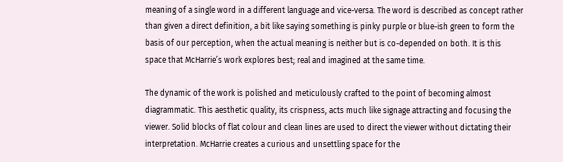meaning of a single word in a different language and vice-versa. The word is described as concept rather than given a direct definition, a bit like saying something is pinky purple or blue-ish green to form the basis of our perception, when the actual meaning is neither but is co-depended on both. It is this space that McHarrie’s work explores best; real and imagined at the same time.

The dynamic of the work is polished and meticulously crafted to the point of becoming almost diagrammatic. This aesthetic quality, its crispness, acts much like signage attracting and focusing the viewer. Solid blocks of flat colour and clean lines are used to direct the viewer without dictating their interpretation. McHarrie creates a curious and unsettling space for the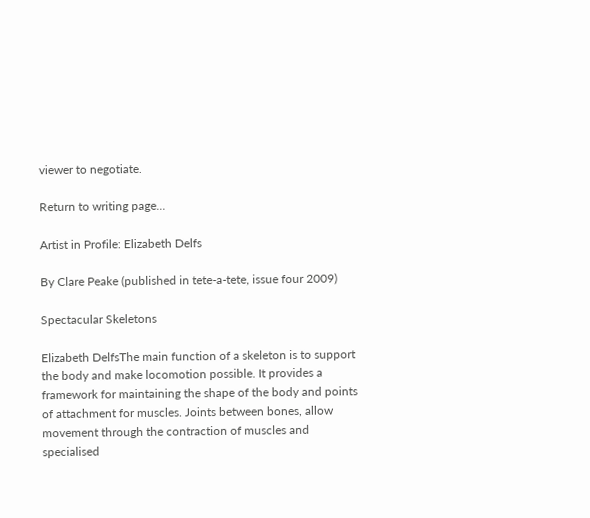viewer to negotiate.

Return to writing page...

Artist in Profile: Elizabeth Delfs

By Clare Peake (published in tete-a-tete, issue four 2009)

Spectacular Skeletons

Elizabeth DelfsThe main function of a skeleton is to support the body and make locomotion possible. It provides a framework for maintaining the shape of the body and points of attachment for muscles. Joints between bones, allow movement through the contraction of muscles and specialised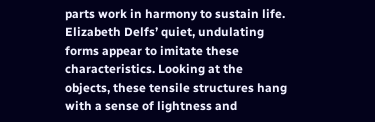parts work in harmony to sustain life. Elizabeth Delfs’ quiet, undulating forms appear to imitate these characteristics. Looking at the objects, these tensile structures hang with a sense of lightness and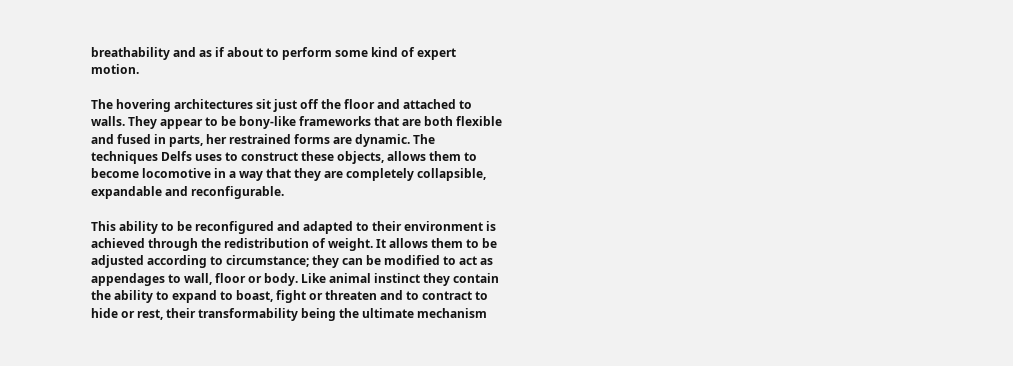breathability and as if about to perform some kind of expert motion.

The hovering architectures sit just off the floor and attached to walls. They appear to be bony-like frameworks that are both flexible and fused in parts, her restrained forms are dynamic. The techniques Delfs uses to construct these objects, allows them to become locomotive in a way that they are completely collapsible, expandable and reconfigurable.

This ability to be reconfigured and adapted to their environment is achieved through the redistribution of weight. It allows them to be adjusted according to circumstance; they can be modified to act as appendages to wall, floor or body. Like animal instinct they contain the ability to expand to boast, fight or threaten and to contract to hide or rest, their transformability being the ultimate mechanism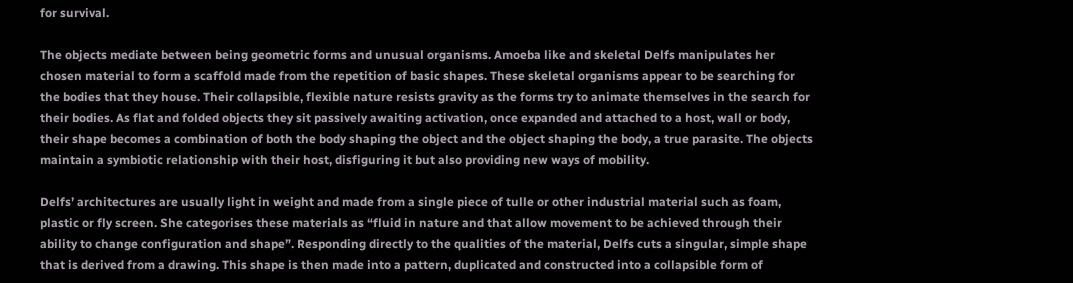for survival.

The objects mediate between being geometric forms and unusual organisms. Amoeba like and skeletal Delfs manipulates her chosen material to form a scaffold made from the repetition of basic shapes. These skeletal organisms appear to be searching for the bodies that they house. Their collapsible, flexible nature resists gravity as the forms try to animate themselves in the search for their bodies. As flat and folded objects they sit passively awaiting activation, once expanded and attached to a host, wall or body, their shape becomes a combination of both the body shaping the object and the object shaping the body, a true parasite. The objects maintain a symbiotic relationship with their host, disfiguring it but also providing new ways of mobility.

Delfs’ architectures are usually light in weight and made from a single piece of tulle or other industrial material such as foam, plastic or fly screen. She categorises these materials as “fluid in nature and that allow movement to be achieved through their ability to change configuration and shape”. Responding directly to the qualities of the material, Delfs cuts a singular, simple shape that is derived from a drawing. This shape is then made into a pattern, duplicated and constructed into a collapsible form of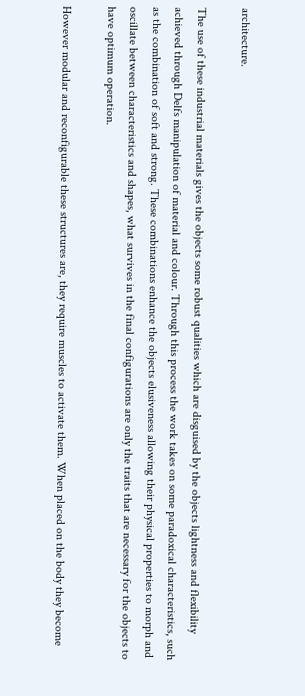architecture.

The use of these industrial materials gives the objects some robust qualities which are disguised by the objects lightness and flexibility achieved through Delfs manipulation of material and colour. Through this process the work takes on some paradoxical characteristics, such as the combination of soft and strong. These combinations enhance the objects elusiveness allowing their physical properties to morph and oscillate between characteristics and shapes, what survives in the final configurations are only the traits that are necessary for the objects to have optimum operation.

However modular and reconfigurable these structures are, they require muscles to activate them. When placed on the body they become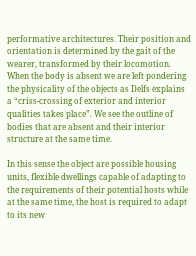performative architectures. Their position and orientation is determined by the gait of the wearer, transformed by their locomotion. When the body is absent we are left pondering the physicality of the objects as Delfs explains a “criss-crossing of exterior and interior qualities takes place”. We see the outline of bodies that are absent and their interior structure at the same time.

In this sense the object are possible housing units, flexible dwellings capable of adapting to the requirements of their potential hosts while at the same time, the host is required to adapt to its new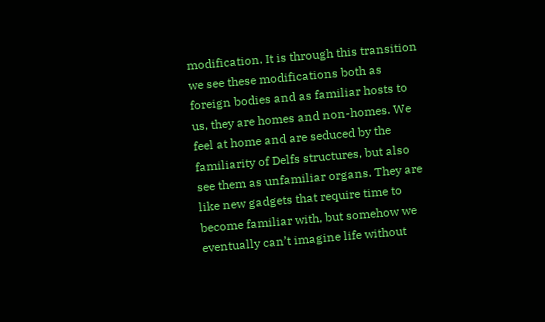modification. It is through this transition we see these modifications both as foreign bodies and as familiar hosts to us, they are homes and non-homes. We feel at home and are seduced by the familiarity of Delfs structures, but also see them as unfamiliar organs. They are like new gadgets that require time to become familiar with, but somehow we eventually can’t imagine life without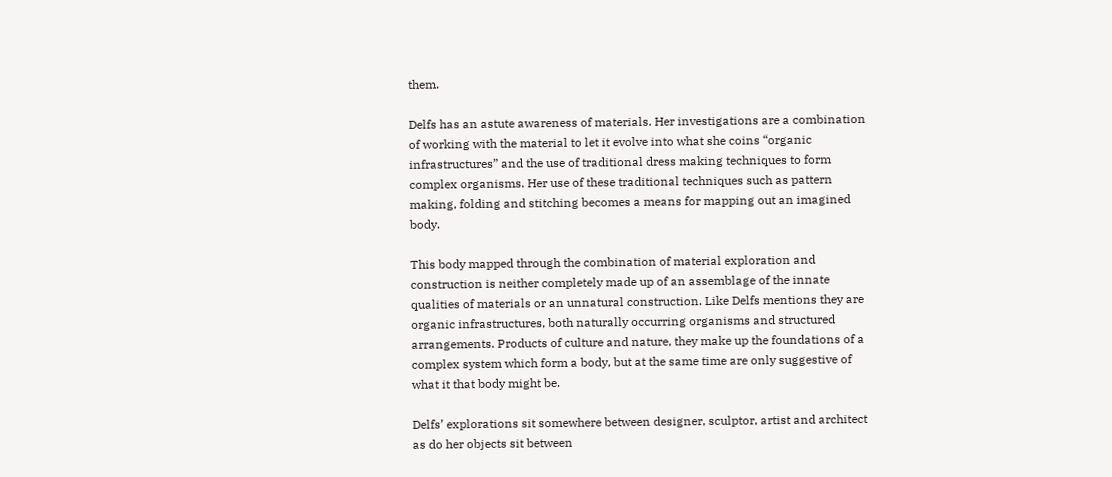them.

Delfs has an astute awareness of materials. Her investigations are a combination of working with the material to let it evolve into what she coins “organic infrastructures” and the use of traditional dress making techniques to form complex organisms. Her use of these traditional techniques such as pattern making, folding and stitching becomes a means for mapping out an imagined body.

This body mapped through the combination of material exploration and construction is neither completely made up of an assemblage of the innate qualities of materials or an unnatural construction. Like Delfs mentions they are organic infrastructures, both naturally occurring organisms and structured arrangements. Products of culture and nature, they make up the foundations of a complex system which form a body, but at the same time are only suggestive of what it that body might be.

Delfs’ explorations sit somewhere between designer, sculptor, artist and architect as do her objects sit between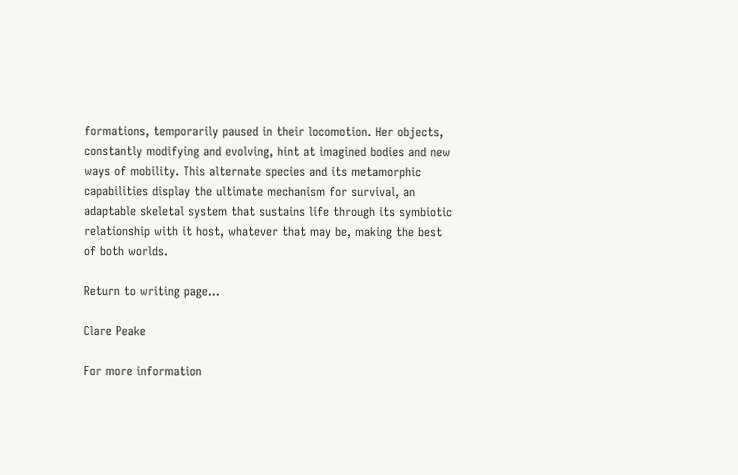formations, temporarily paused in their locomotion. Her objects, constantly modifying and evolving, hint at imagined bodies and new ways of mobility. This alternate species and its metamorphic capabilities display the ultimate mechanism for survival, an adaptable skeletal system that sustains life through its symbiotic relationship with it host, whatever that may be, making the best of both worlds.

Return to writing page...

Clare Peake

For more information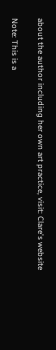about the author including her own art practice, visit: Clare's website

Note: This is a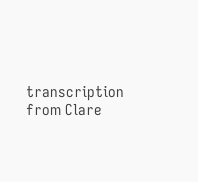transcription from Clare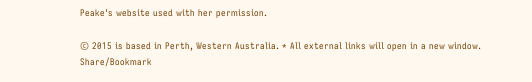Peake's website used with her permission.

© 2015 is based in Perth, Western Australia. * All external links will open in a new window. Share/Bookmark